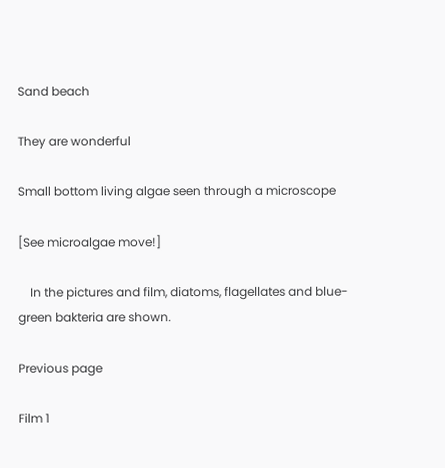Sand beach

They are wonderful

Small bottom living algae seen through a microscope

[See microalgae move!]

    In the pictures and film, diatoms, flagellates and blue-green bakteria are shown.

Previous page

Film 1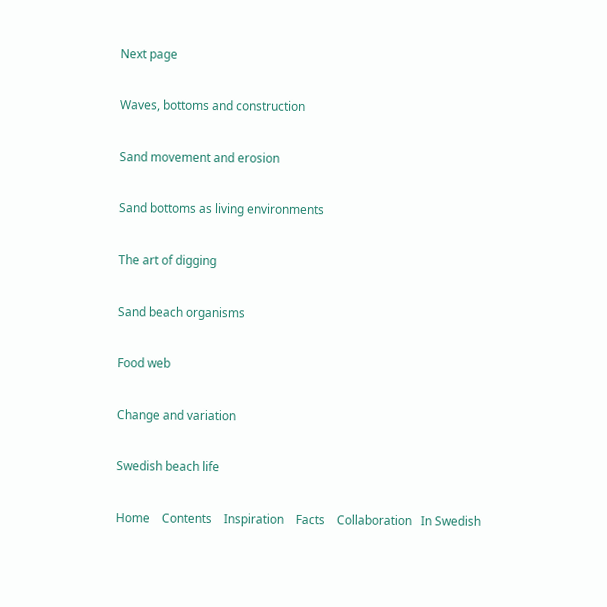Next page

Waves, bottoms and construction

Sand movement and erosion

Sand bottoms as living environments

The art of digging

Sand beach organisms

Food web

Change and variation

Swedish beach life

Home    Contents    Inspiration    Facts    Collaboration   In Swedish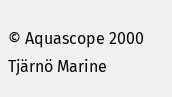© Aquascope 2000   Tjärnö Marine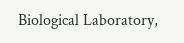Biological Laboratory,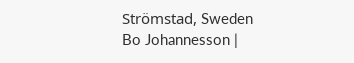Strömstad, Sweden
Bo Johannesson |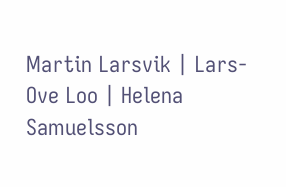Martin Larsvik | Lars-Ove Loo | Helena Samuelsson